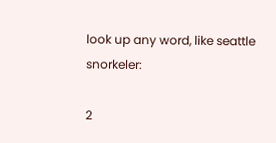look up any word, like seattle snorkeler:

2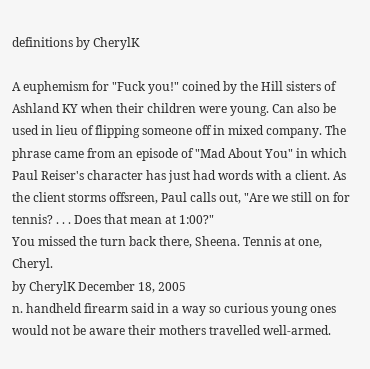definitions by CherylK

A euphemism for "Fuck you!" coined by the Hill sisters of Ashland KY when their children were young. Can also be used in lieu of flipping someone off in mixed company. The phrase came from an episode of "Mad About You" in which Paul Reiser's character has just had words with a client. As the client storms offsreen, Paul calls out, "Are we still on for tennis? . . . Does that mean at 1:00?"
You missed the turn back there, Sheena. Tennis at one, Cheryl.
by CherylK December 18, 2005
n. handheld firearm said in a way so curious young ones would not be aware their mothers travelled well-armed.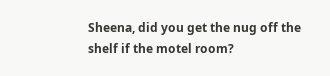Sheena, did you get the nug off the shelf if the motel room?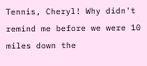Tennis, Cheryl! Why didn't remind me before we were 10 miles down the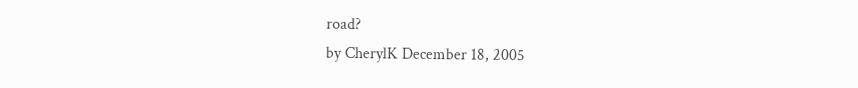road?
by CherylK December 18, 2005